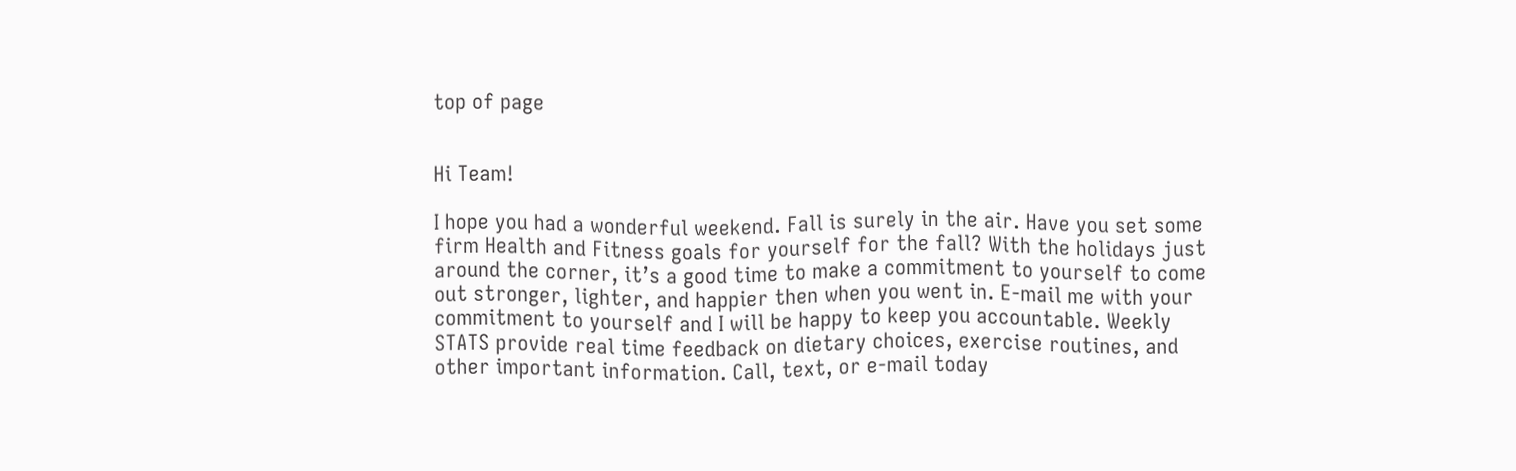top of page


Hi Team!

I hope you had a wonderful weekend. Fall is surely in the air. Have you set some firm Health and Fitness goals for yourself for the fall? With the holidays just around the corner, it’s a good time to make a commitment to yourself to come out stronger, lighter, and happier then when you went in. E-mail me with your commitment to yourself and I will be happy to keep you accountable. Weekly STATS provide real time feedback on dietary choices, exercise routines, and other important information. Call, text, or e-mail today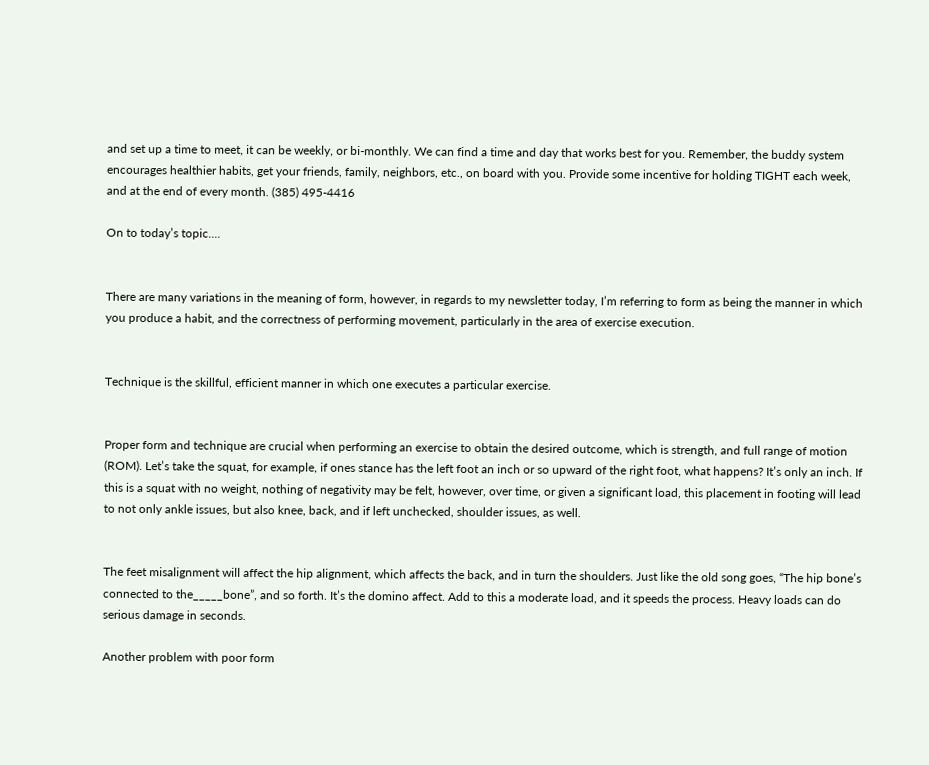and set up a time to meet, it can be weekly, or bi-monthly. We can find a time and day that works best for you. Remember, the buddy system encourages healthier habits, get your friends, family, neighbors, etc., on board with you. Provide some incentive for holding TIGHT each week, and at the end of every month. (385) 495-4416

On to today’s topic....


There are many variations in the meaning of form, however, in regards to my newsletter today, I’m referring to form as being the manner in which you produce a habit, and the correctness of performing movement, particularly in the area of exercise execution.


Technique is the skillful, efficient manner in which one executes a particular exercise.


Proper form and technique are crucial when performing an exercise to obtain the desired outcome, which is strength, and full range of motion (ROM). Let’s take the squat, for example, if ones stance has the left foot an inch or so upward of the right foot, what happens? It’s only an inch. If this is a squat with no weight, nothing of negativity may be felt, however, over time, or given a significant load, this placement in footing will lead to not only ankle issues, but also knee, back, and if left unchecked, shoulder issues, as well.


The feet misalignment will affect the hip alignment, which affects the back, and in turn the shoulders. Just like the old song goes, “The hip bone’s connected to the_____bone”, and so forth. It’s the domino affect. Add to this a moderate load, and it speeds the process. Heavy loads can do serious damage in seconds.

Another problem with poor form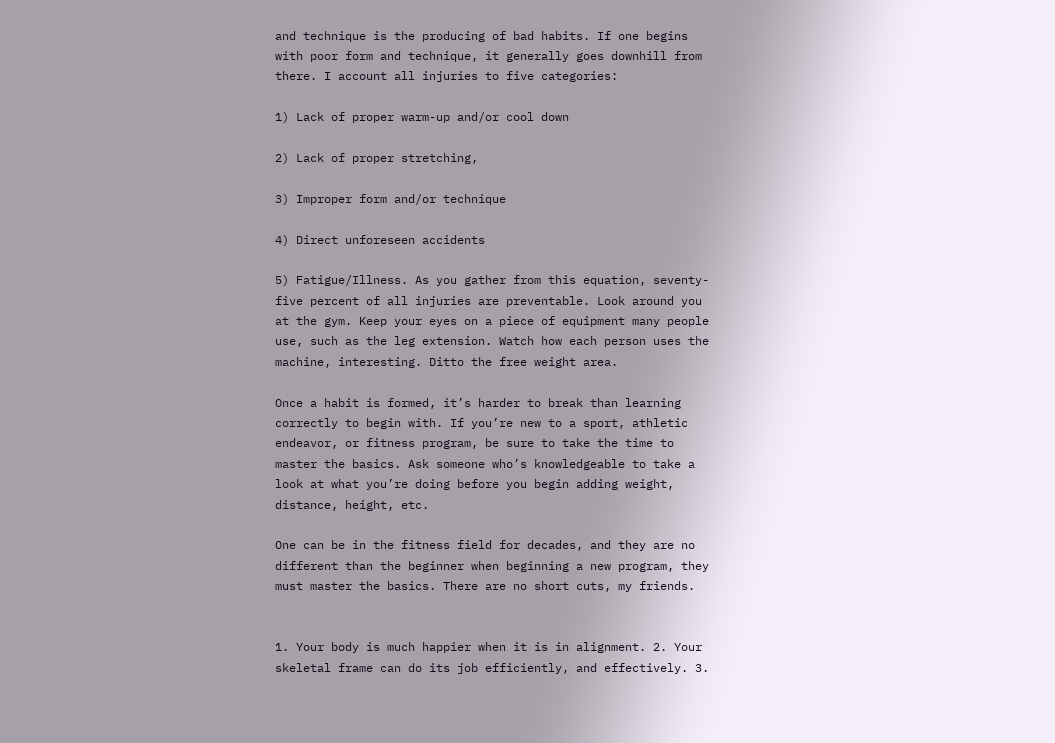and technique is the producing of bad habits. If one begins with poor form and technique, it generally goes downhill from there. I account all injuries to five categories:

1) Lack of proper warm-up and/or cool down

2) Lack of proper stretching,

3) Improper form and/or technique

4) Direct unforeseen accidents

5) Fatigue/Illness. As you gather from this equation, seventy-five percent of all injuries are preventable. Look around you at the gym. Keep your eyes on a piece of equipment many people use, such as the leg extension. Watch how each person uses the machine, interesting. Ditto the free weight area.

Once a habit is formed, it’s harder to break than learning correctly to begin with. If you’re new to a sport, athletic endeavor, or fitness program, be sure to take the time to master the basics. Ask someone who’s knowledgeable to take a look at what you’re doing before you begin adding weight, distance, height, etc.

One can be in the fitness field for decades, and they are no different than the beginner when beginning a new program, they must master the basics. There are no short cuts, my friends.


1. Your body is much happier when it is in alignment. 2. Your skeletal frame can do its job efficiently, and effectively. 3.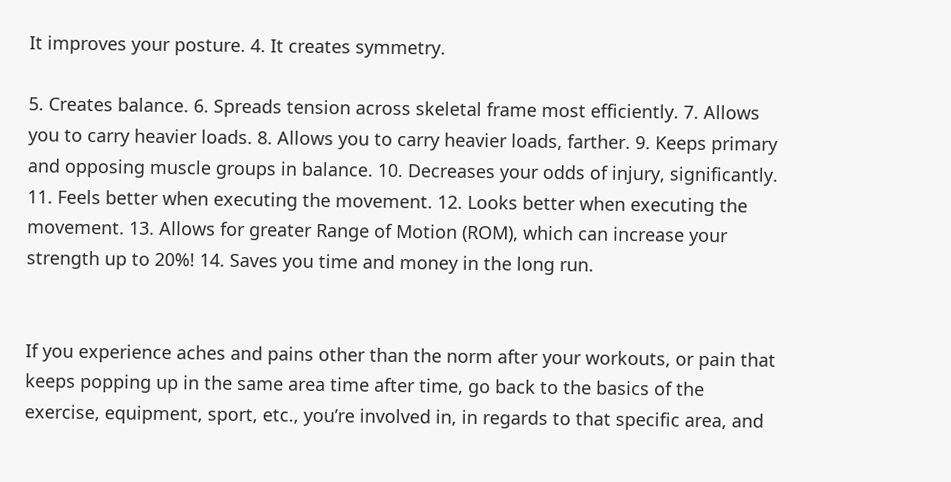It improves your posture. 4. It creates symmetry.

5. Creates balance. 6. Spreads tension across skeletal frame most efficiently. 7. Allows you to carry heavier loads. 8. Allows you to carry heavier loads, farther. 9. Keeps primary and opposing muscle groups in balance. 10. Decreases your odds of injury, significantly. 11. Feels better when executing the movement. 12. Looks better when executing the movement. 13. Allows for greater Range of Motion (ROM), which can increase your strength up to 20%! 14. Saves you time and money in the long run.


If you experience aches and pains other than the norm after your workouts, or pain that keeps popping up in the same area time after time, go back to the basics of the exercise, equipment, sport, etc., you’re involved in, in regards to that specific area, and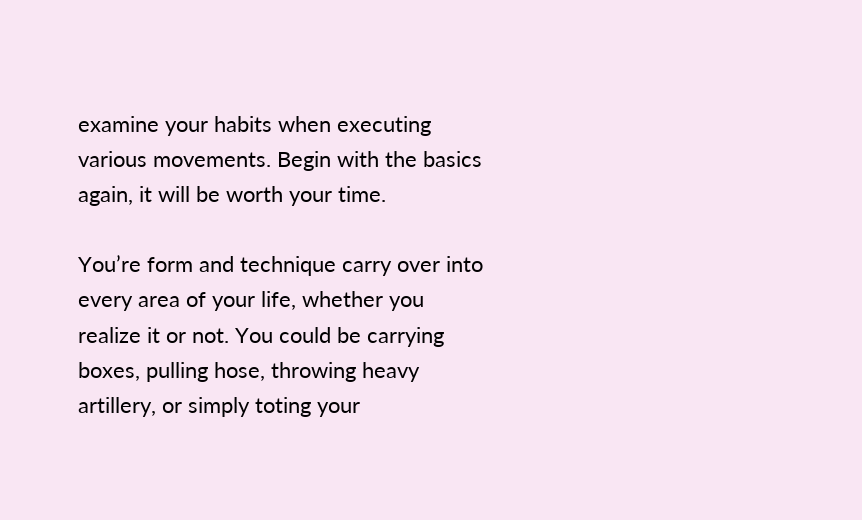examine your habits when executing various movements. Begin with the basics again, it will be worth your time.

You’re form and technique carry over into every area of your life, whether you realize it or not. You could be carrying boxes, pulling hose, throwing heavy artillery, or simply toting your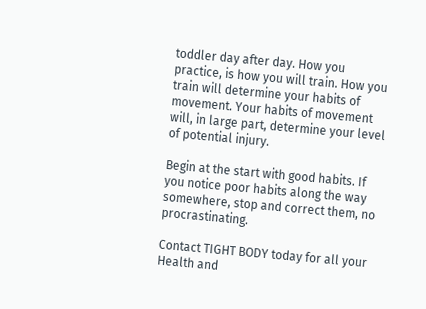toddler day after day. How you practice, is how you will train. How you train will determine your habits of movement. Your habits of movement will, in large part, determine your level of potential injury.

Begin at the start with good habits. If you notice poor habits along the way somewhere, stop and correct them, no procrastinating.

Contact TIGHT BODY today for all your Health and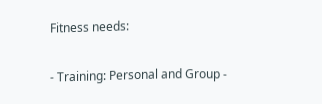Fitness needs:

- Training: Personal and Group -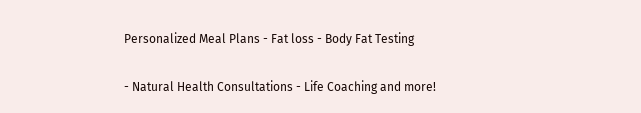Personalized Meal Plans - Fat loss - Body Fat Testing

- Natural Health Consultations - Life Coaching and more!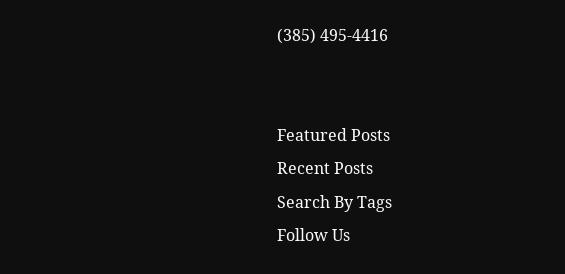(385) 495-4416


Featured Posts
Recent Posts
Search By Tags
Follow Us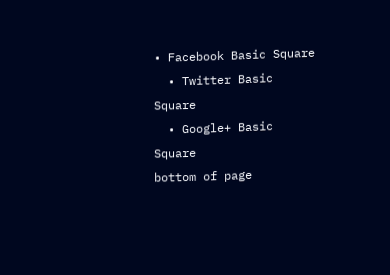• Facebook Basic Square
  • Twitter Basic Square
  • Google+ Basic Square
bottom of page